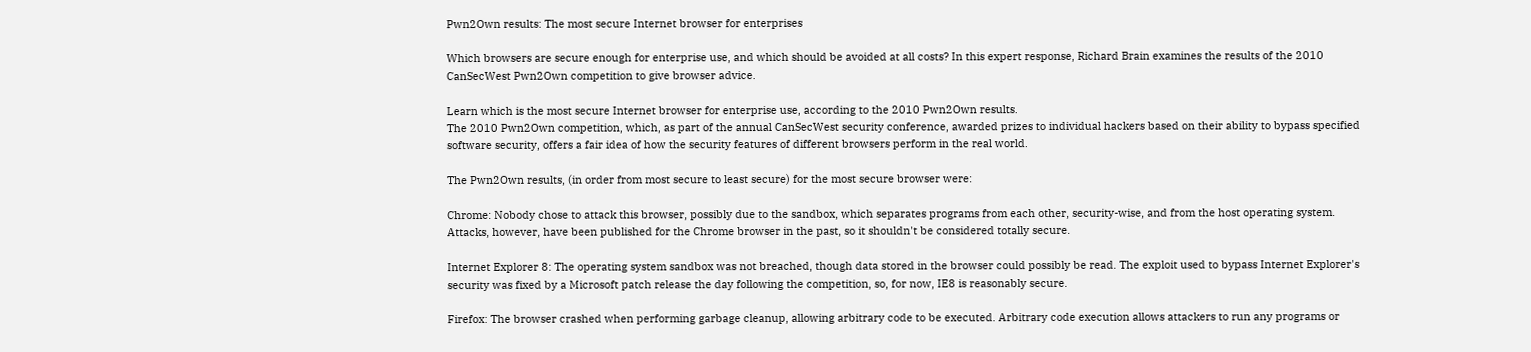Pwn2Own results: The most secure Internet browser for enterprises

Which browsers are secure enough for enterprise use, and which should be avoided at all costs? In this expert response, Richard Brain examines the results of the 2010 CanSecWest Pwn2Own competition to give browser advice.

Learn which is the most secure Internet browser for enterprise use, according to the 2010 Pwn2Own results.
The 2010 Pwn2Own competition, which, as part of the annual CanSecWest security conference, awarded prizes to individual hackers based on their ability to bypass specified software security, offers a fair idea of how the security features of different browsers perform in the real world.

The Pwn2Own results, (in order from most secure to least secure) for the most secure browser were:

Chrome: Nobody chose to attack this browser, possibly due to the sandbox, which separates programs from each other, security-wise, and from the host operating system. Attacks, however, have been published for the Chrome browser in the past, so it shouldn't be considered totally secure.

Internet Explorer 8: The operating system sandbox was not breached, though data stored in the browser could possibly be read. The exploit used to bypass Internet Explorer's security was fixed by a Microsoft patch release the day following the competition, so, for now, IE8 is reasonably secure.

Firefox: The browser crashed when performing garbage cleanup, allowing arbitrary code to be executed. Arbitrary code execution allows attackers to run any programs or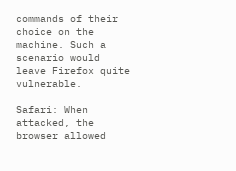commands of their choice on the machine. Such a scenario would leave Firefox quite vulnerable.

Safari: When attacked, the browser allowed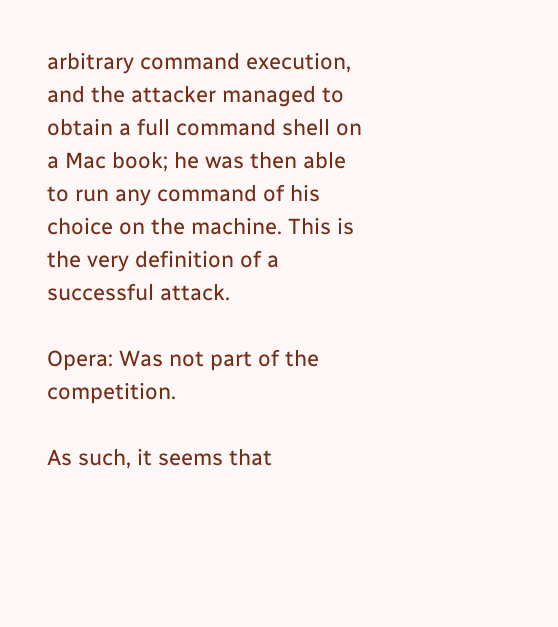arbitrary command execution, and the attacker managed to obtain a full command shell on a Mac book; he was then able to run any command of his choice on the machine. This is the very definition of a successful attack.

Opera: Was not part of the competition.

As such, it seems that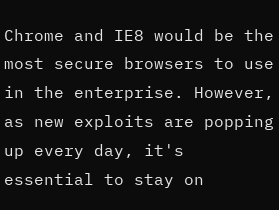Chrome and IE8 would be the most secure browsers to use in the enterprise. However, as new exploits are popping up every day, it's essential to stay on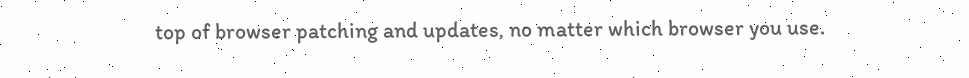top of browser patching and updates, no matter which browser you use.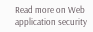Read more on Web application security